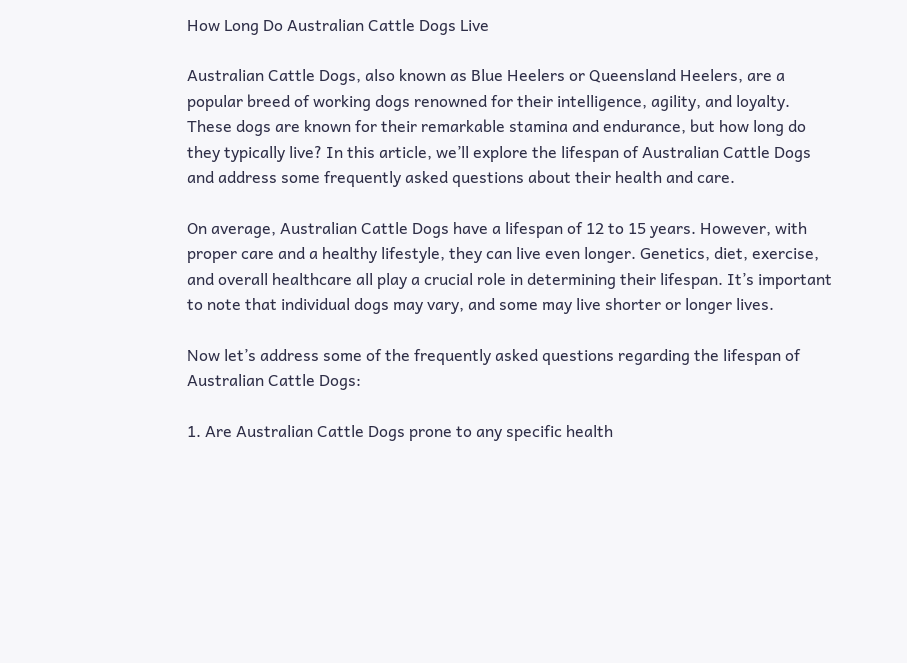How Long Do Australian Cattle Dogs Live

Australian Cattle Dogs, also known as Blue Heelers or Queensland Heelers, are a popular breed of working dogs renowned for their intelligence, agility, and loyalty. These dogs are known for their remarkable stamina and endurance, but how long do they typically live? In this article, we’ll explore the lifespan of Australian Cattle Dogs and address some frequently asked questions about their health and care.

On average, Australian Cattle Dogs have a lifespan of 12 to 15 years. However, with proper care and a healthy lifestyle, they can live even longer. Genetics, diet, exercise, and overall healthcare all play a crucial role in determining their lifespan. It’s important to note that individual dogs may vary, and some may live shorter or longer lives.

Now let’s address some of the frequently asked questions regarding the lifespan of Australian Cattle Dogs:

1. Are Australian Cattle Dogs prone to any specific health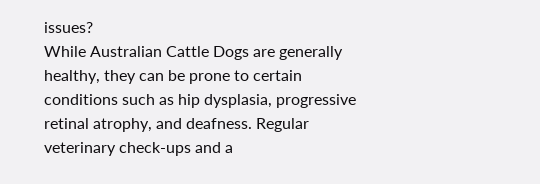issues?
While Australian Cattle Dogs are generally healthy, they can be prone to certain conditions such as hip dysplasia, progressive retinal atrophy, and deafness. Regular veterinary check-ups and a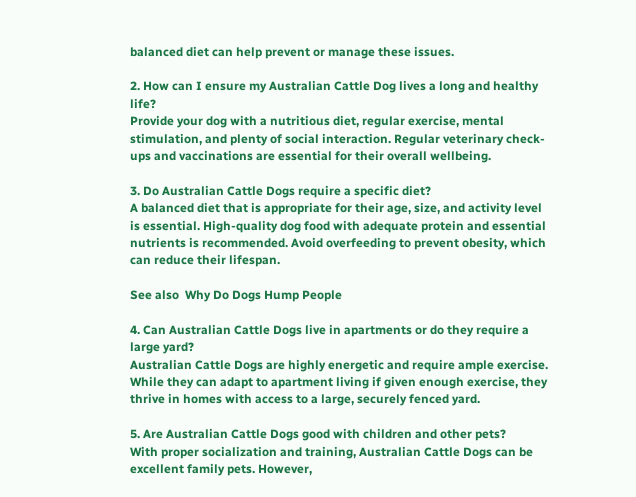balanced diet can help prevent or manage these issues.

2. How can I ensure my Australian Cattle Dog lives a long and healthy life?
Provide your dog with a nutritious diet, regular exercise, mental stimulation, and plenty of social interaction. Regular veterinary check-ups and vaccinations are essential for their overall wellbeing.

3. Do Australian Cattle Dogs require a specific diet?
A balanced diet that is appropriate for their age, size, and activity level is essential. High-quality dog food with adequate protein and essential nutrients is recommended. Avoid overfeeding to prevent obesity, which can reduce their lifespan.

See also  Why Do Dogs Hump People

4. Can Australian Cattle Dogs live in apartments or do they require a large yard?
Australian Cattle Dogs are highly energetic and require ample exercise. While they can adapt to apartment living if given enough exercise, they thrive in homes with access to a large, securely fenced yard.

5. Are Australian Cattle Dogs good with children and other pets?
With proper socialization and training, Australian Cattle Dogs can be excellent family pets. However,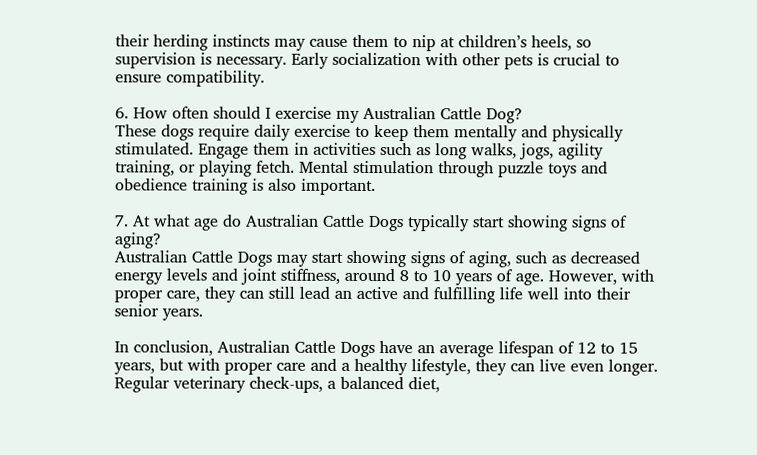their herding instincts may cause them to nip at children’s heels, so supervision is necessary. Early socialization with other pets is crucial to ensure compatibility.

6. How often should I exercise my Australian Cattle Dog?
These dogs require daily exercise to keep them mentally and physically stimulated. Engage them in activities such as long walks, jogs, agility training, or playing fetch. Mental stimulation through puzzle toys and obedience training is also important.

7. At what age do Australian Cattle Dogs typically start showing signs of aging?
Australian Cattle Dogs may start showing signs of aging, such as decreased energy levels and joint stiffness, around 8 to 10 years of age. However, with proper care, they can still lead an active and fulfilling life well into their senior years.

In conclusion, Australian Cattle Dogs have an average lifespan of 12 to 15 years, but with proper care and a healthy lifestyle, they can live even longer. Regular veterinary check-ups, a balanced diet,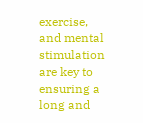exercise, and mental stimulation are key to ensuring a long and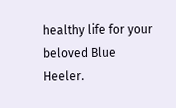healthy life for your beloved Blue Heeler.